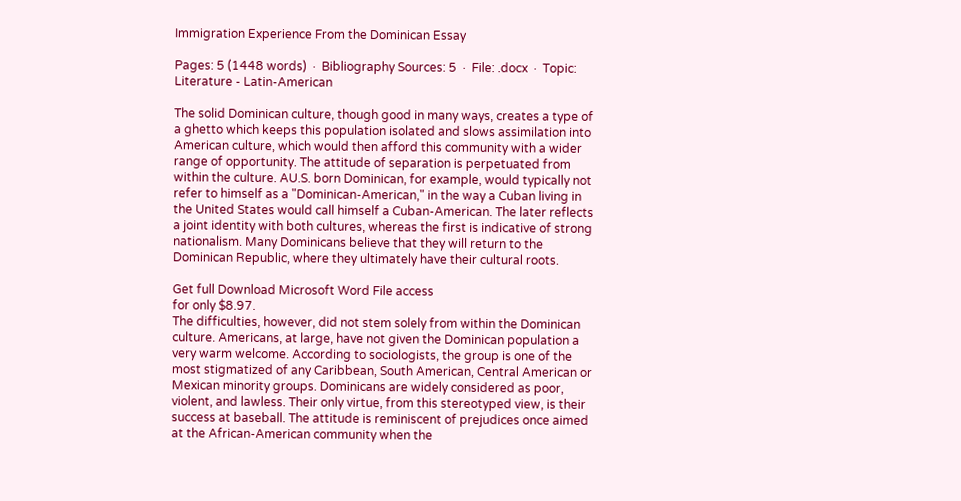Immigration Experience From the Dominican Essay

Pages: 5 (1448 words)  ·  Bibliography Sources: 5  ·  File: .docx  ·  Topic: Literature - Latin-American

The solid Dominican culture, though good in many ways, creates a type of a ghetto which keeps this population isolated and slows assimilation into American culture, which would then afford this community with a wider range of opportunity. The attitude of separation is perpetuated from within the culture. AU.S. born Dominican, for example, would typically not refer to himself as a "Dominican-American," in the way a Cuban living in the United States would call himself a Cuban-American. The later reflects a joint identity with both cultures, whereas the first is indicative of strong nationalism. Many Dominicans believe that they will return to the Dominican Republic, where they ultimately have their cultural roots.

Get full Download Microsoft Word File access
for only $8.97.
The difficulties, however, did not stem solely from within the Dominican culture. Americans, at large, have not given the Dominican population a very warm welcome. According to sociologists, the group is one of the most stigmatized of any Caribbean, South American, Central American or Mexican minority groups. Dominicans are widely considered as poor, violent, and lawless. Their only virtue, from this stereotyped view, is their success at baseball. The attitude is reminiscent of prejudices once aimed at the African-American community when the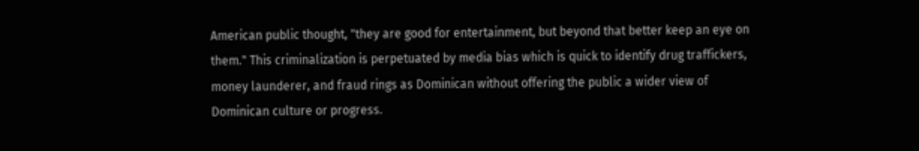American public thought, "they are good for entertainment, but beyond that better keep an eye on them." This criminalization is perpetuated by media bias which is quick to identify drug traffickers, money launderer, and fraud rings as Dominican without offering the public a wider view of Dominican culture or progress.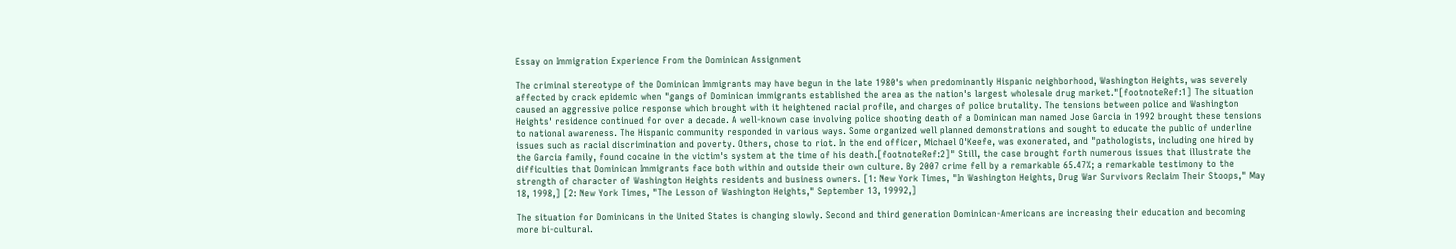Essay on Immigration Experience From the Dominican Assignment

The criminal stereotype of the Dominican Immigrants may have begun in the late 1980's when predominantly Hispanic neighborhood, Washington Heights, was severely affected by crack epidemic when "gangs of Dominican immigrants established the area as the nation's largest wholesale drug market."[footnoteRef:1] The situation caused an aggressive police response which brought with it heightened racial profile, and charges of police brutality. The tensions between police and Washington Heights' residence continued for over a decade. A well-known case involving police shooting death of a Dominican man named Jose Garcia in 1992 brought these tensions to national awareness. The Hispanic community responded in various ways. Some organized well planned demonstrations and sought to educate the public of underline issues such as racial discrimination and poverty. Others, chose to riot. In the end officer, Michael O'Keefe, was exonerated, and "pathologists, including one hired by the Garcia family, found cocaine in the victim's system at the time of his death.[footnoteRef:2]" Still, the case brought forth numerous issues that illustrate the difficulties that Dominican Immigrants face both within and outside their own culture. By 2007 crime fell by a remarkable 65.47%; a remarkable testimony to the strength of character of Washington Heights residents and business owners. [1: New York Times, "In Washington Heights, Drug War Survivors Reclaim Their Stoops," May 18, 1998,] [2: New York Times, "The Lesson of Washington Heights," September 13, 19992,]

The situation for Dominicans in the United States is changing slowly. Second and third generation Dominican-Americans are increasing their education and becoming more bi-cultural.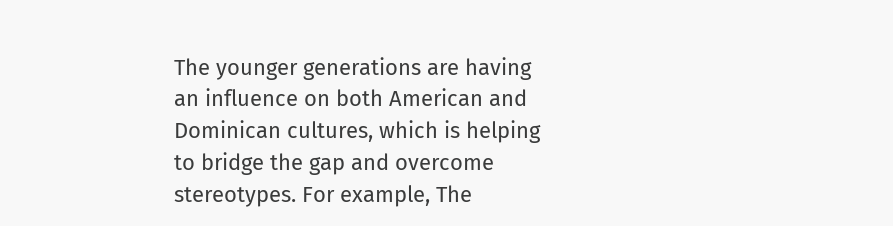The younger generations are having an influence on both American and Dominican cultures, which is helping to bridge the gap and overcome stereotypes. For example, The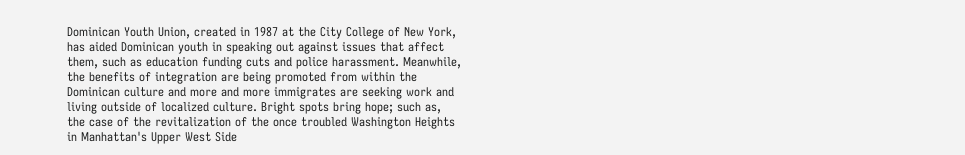Dominican Youth Union, created in 1987 at the City College of New York, has aided Dominican youth in speaking out against issues that affect them, such as education funding cuts and police harassment. Meanwhile, the benefits of integration are being promoted from within the Dominican culture and more and more immigrates are seeking work and living outside of localized culture. Bright spots bring hope; such as, the case of the revitalization of the once troubled Washington Heights in Manhattan's Upper West Side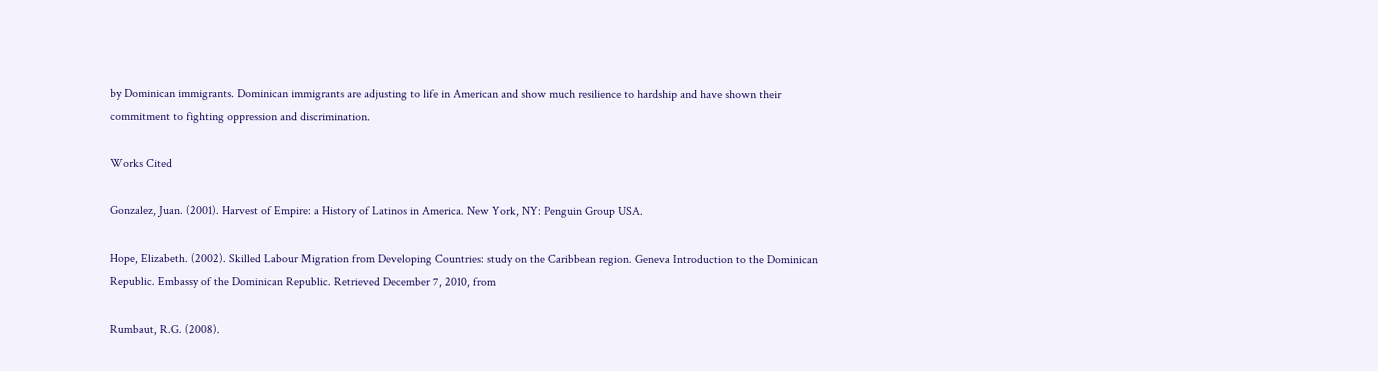by Dominican immigrants. Dominican immigrants are adjusting to life in American and show much resilience to hardship and have shown their commitment to fighting oppression and discrimination.

Works Cited

Gonzalez, Juan. (2001). Harvest of Empire: a History of Latinos in America. New York, NY: Penguin Group USA.

Hope, Elizabeth. (2002). Skilled Labour Migration from Developing Countries: study on the Caribbean region. Geneva Introduction to the Dominican Republic. Embassy of the Dominican Republic. Retrieved December 7, 2010, from

Rumbaut, R.G. (2008).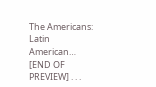The Americans: Latin American… [END OF PREVIEW] . . .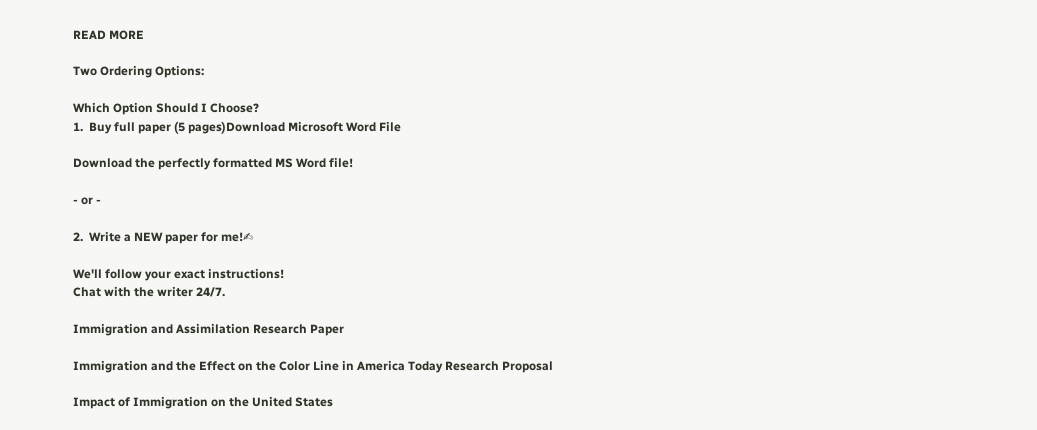READ MORE

Two Ordering Options:

Which Option Should I Choose?
1.  Buy full paper (5 pages)Download Microsoft Word File

Download the perfectly formatted MS Word file!

- or -

2.  Write a NEW paper for me!✍

We'll follow your exact instructions!
Chat with the writer 24/7.

Immigration and Assimilation Research Paper

Immigration and the Effect on the Color Line in America Today Research Proposal

Impact of Immigration on the United States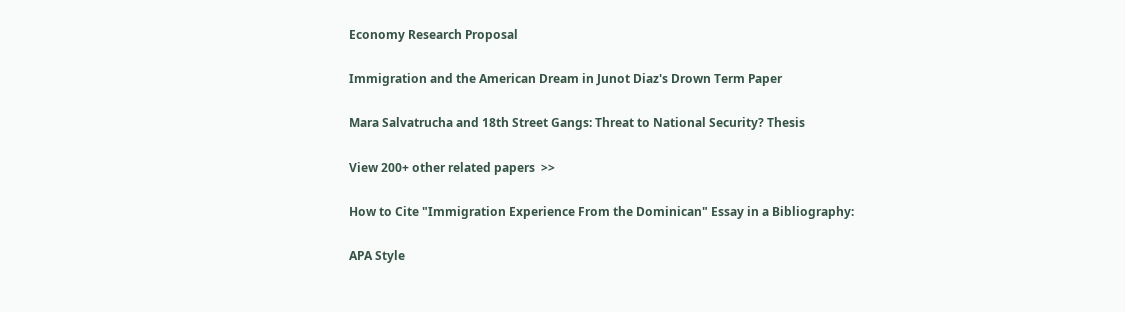Economy Research Proposal

Immigration and the American Dream in Junot Diaz's Drown Term Paper

Mara Salvatrucha and 18th Street Gangs: Threat to National Security? Thesis

View 200+ other related papers  >>

How to Cite "Immigration Experience From the Dominican" Essay in a Bibliography:

APA Style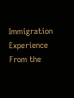Immigration Experience From the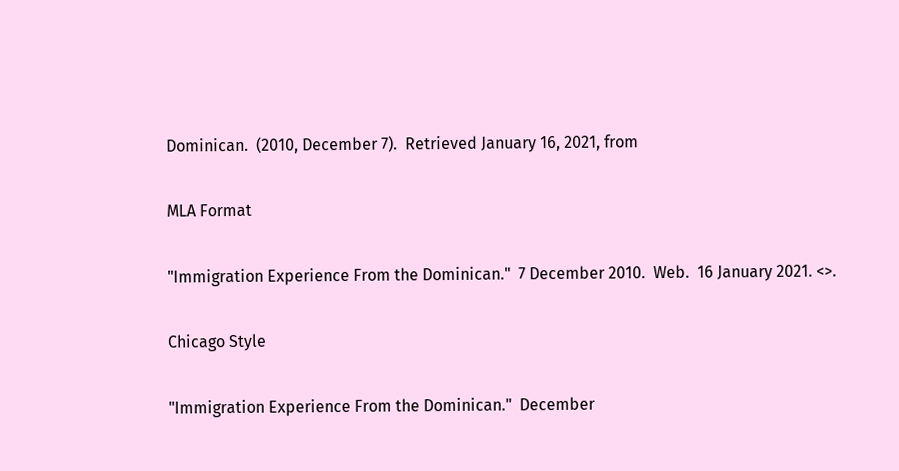Dominican.  (2010, December 7).  Retrieved January 16, 2021, from

MLA Format

"Immigration Experience From the Dominican."  7 December 2010.  Web.  16 January 2021. <>.

Chicago Style

"Immigration Experience From the Dominican."  December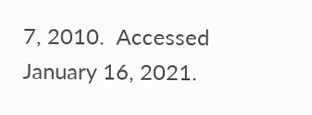7, 2010.  Accessed January 16, 2021.